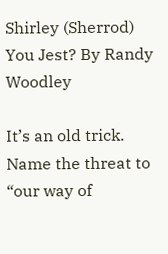Shirley (Sherrod) You Jest? By Randy Woodley

It’s an old trick. Name the threat to “our way of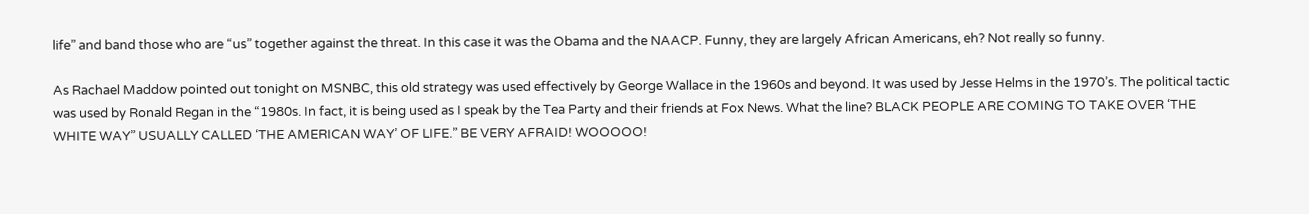life” and band those who are “us” together against the threat. In this case it was the Obama and the NAACP. Funny, they are largely African Americans, eh? Not really so funny.

As Rachael Maddow pointed out tonight on MSNBC, this old strategy was used effectively by George Wallace in the 1960s and beyond. It was used by Jesse Helms in the 1970’s. The political tactic was used by Ronald Regan in the “1980s. In fact, it is being used as I speak by the Tea Party and their friends at Fox News. What the line? BLACK PEOPLE ARE COMING TO TAKE OVER ‘THE WHITE WAY” USUALLY CALLED ‘THE AMERICAN WAY’ OF LIFE.” BE VERY AFRAID! WOOOOO!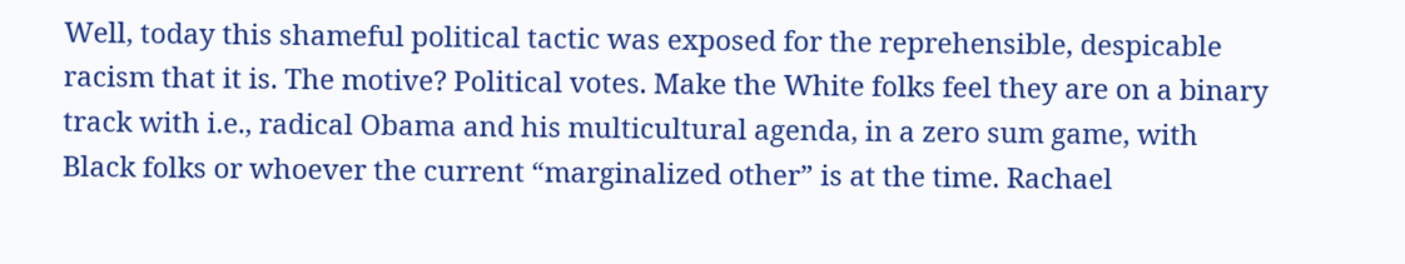Well, today this shameful political tactic was exposed for the reprehensible, despicable racism that it is. The motive? Political votes. Make the White folks feel they are on a binary track with i.e., radical Obama and his multicultural agenda, in a zero sum game, with Black folks or whoever the current “marginalized other” is at the time. Rachael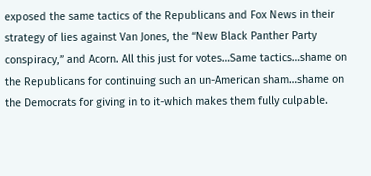exposed the same tactics of the Republicans and Fox News in their strategy of lies against Van Jones, the “New Black Panther Party conspiracy,” and Acorn. All this just for votes…Same tactics…shame on the Republicans for continuing such an un-American sham…shame on the Democrats for giving in to it-which makes them fully culpable.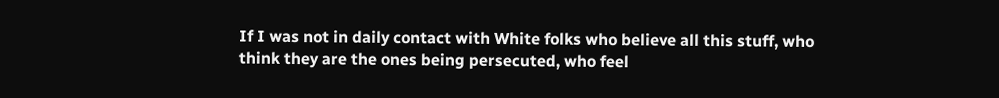If I was not in daily contact with White folks who believe all this stuff, who think they are the ones being persecuted, who feel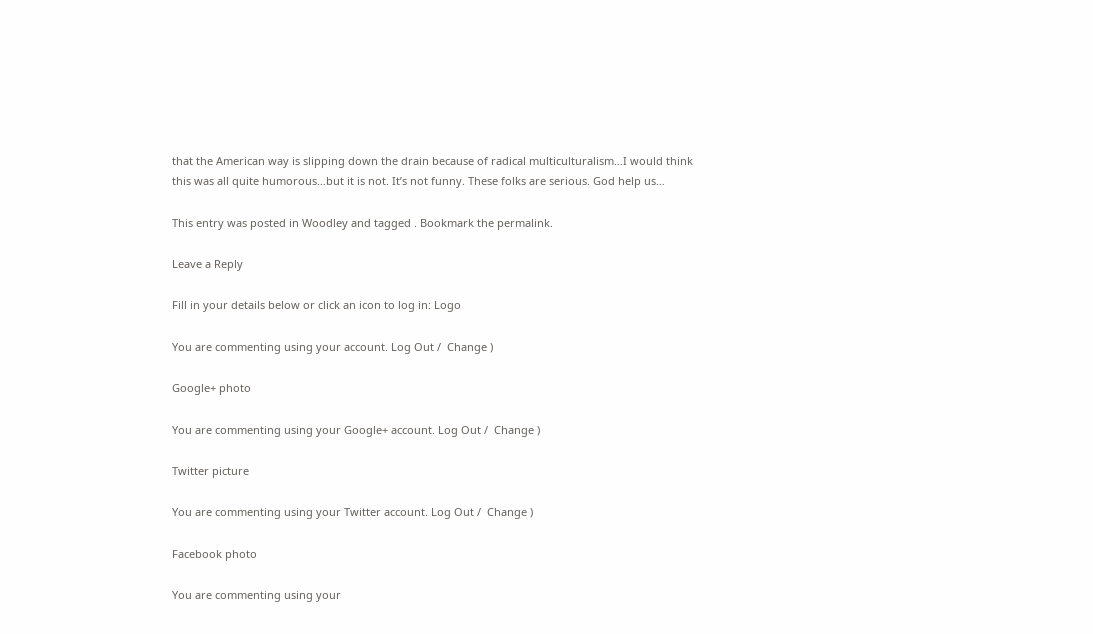that the American way is slipping down the drain because of radical multiculturalism…I would think this was all quite humorous…but it is not. It’s not funny. These folks are serious. God help us…

This entry was posted in Woodley and tagged . Bookmark the permalink.

Leave a Reply

Fill in your details below or click an icon to log in: Logo

You are commenting using your account. Log Out /  Change )

Google+ photo

You are commenting using your Google+ account. Log Out /  Change )

Twitter picture

You are commenting using your Twitter account. Log Out /  Change )

Facebook photo

You are commenting using your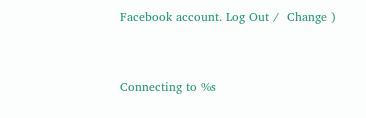Facebook account. Log Out /  Change )


Connecting to %s